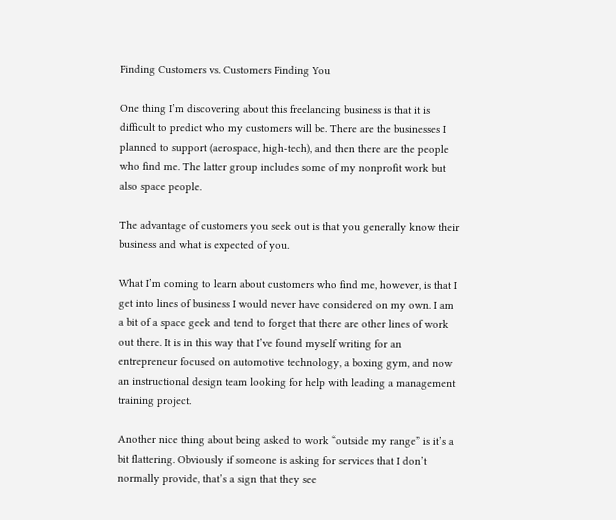Finding Customers vs. Customers Finding You

One thing I’m discovering about this freelancing business is that it is difficult to predict who my customers will be. There are the businesses I planned to support (aerospace, high-tech), and then there are the people who find me. The latter group includes some of my nonprofit work but also space people.

The advantage of customers you seek out is that you generally know their business and what is expected of you.

What I’m coming to learn about customers who find me, however, is that I get into lines of business I would never have considered on my own. I am a bit of a space geek and tend to forget that there are other lines of work out there. It is in this way that I’ve found myself writing for an entrepreneur focused on automotive technology, a boxing gym, and now an instructional design team looking for help with leading a management training project.

Another nice thing about being asked to work “outside my range” is it’s a bit flattering. Obviously if someone is asking for services that I don’t normally provide, that’s a sign that they see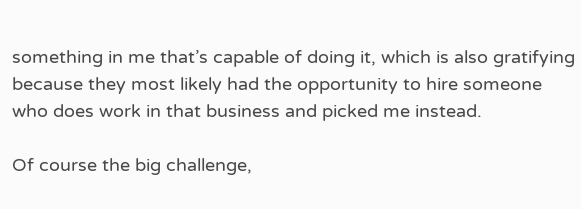something in me that’s capable of doing it, which is also gratifying because they most likely had the opportunity to hire someone who does work in that business and picked me instead.

Of course the big challenge,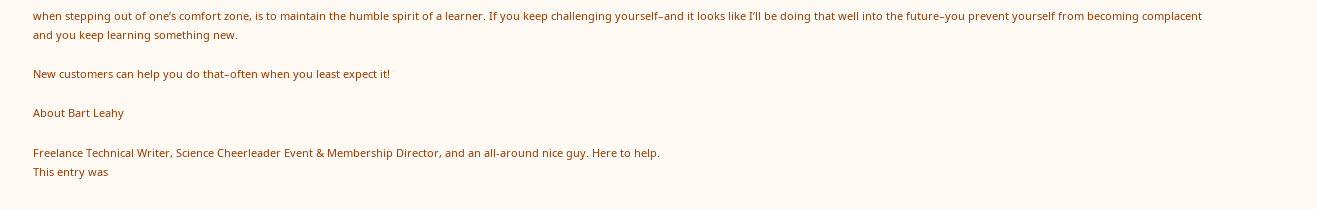when stepping out of one’s comfort zone, is to maintain the humble spirit of a learner. If you keep challenging yourself–and it looks like I’ll be doing that well into the future–you prevent yourself from becoming complacent and you keep learning something new.

New customers can help you do that–often when you least expect it!

About Bart Leahy

Freelance Technical Writer, Science Cheerleader Event & Membership Director, and an all-around nice guy. Here to help.
This entry was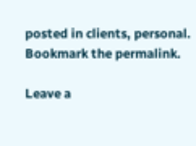posted in clients, personal. Bookmark the permalink.

Leave a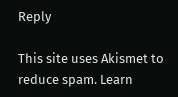Reply

This site uses Akismet to reduce spam. Learn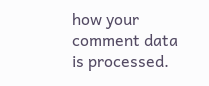how your comment data is processed.